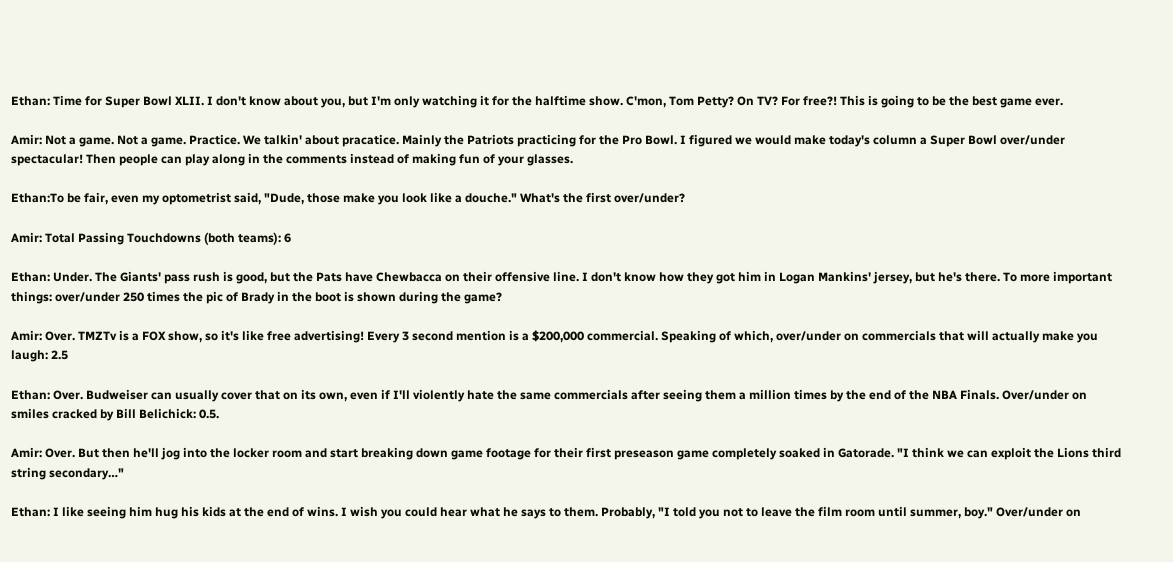Ethan: Time for Super Bowl XLII. I don't know about you, but I'm only watching it for the halftime show. C'mon, Tom Petty? On TV? For free?! This is going to be the best game ever.

Amir: Not a game. Not a game. Practice. We talkin' about pracatice. Mainly the Patriots practicing for the Pro Bowl. I figured we would make today's column a Super Bowl over/under spectacular! Then people can play along in the comments instead of making fun of your glasses.

Ethan:To be fair, even my optometrist said, "Dude, those make you look like a douche." What's the first over/under?

Amir: Total Passing Touchdowns (both teams): 6

Ethan: Under. The Giants' pass rush is good, but the Pats have Chewbacca on their offensive line. I don't know how they got him in Logan Mankins' jersey, but he's there. To more important things: over/under 250 times the pic of Brady in the boot is shown during the game?

Amir: Over. TMZTv is a FOX show, so it's like free advertising! Every 3 second mention is a $200,000 commercial. Speaking of which, over/under on commercials that will actually make you laugh: 2.5

Ethan: Over. Budweiser can usually cover that on its own, even if I'll violently hate the same commercials after seeing them a million times by the end of the NBA Finals. Over/under on smiles cracked by Bill Belichick: 0.5.

Amir: Over. But then he'll jog into the locker room and start breaking down game footage for their first preseason game completely soaked in Gatorade. "I think we can exploit the Lions third string secondary…"

Ethan: I like seeing him hug his kids at the end of wins. I wish you could hear what he says to them. Probably, "I told you not to leave the film room until summer, boy." Over/under on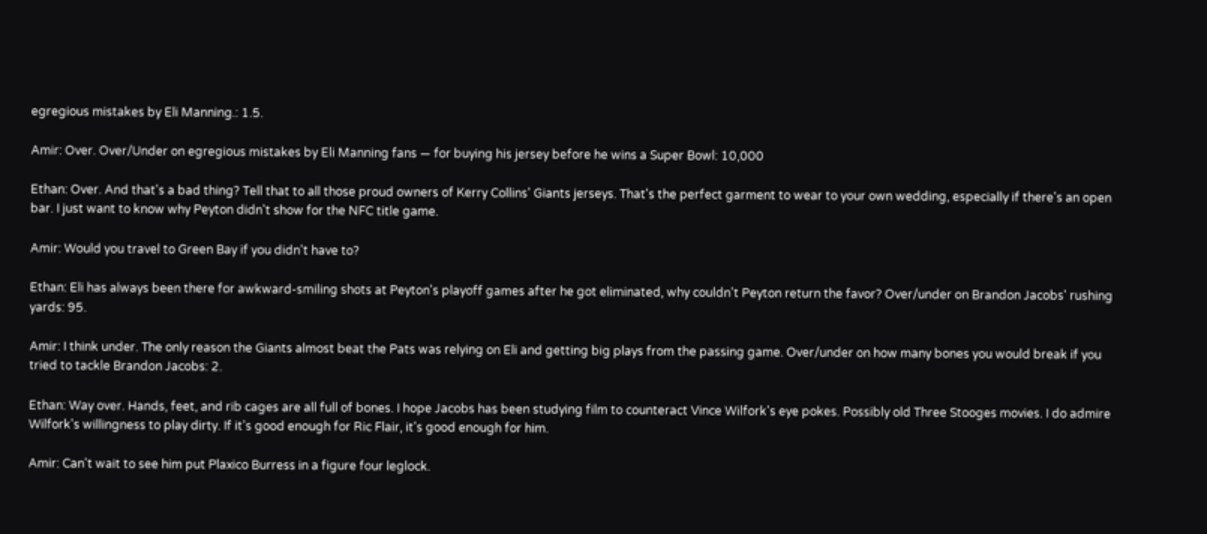egregious mistakes by Eli Manning.: 1.5.

Amir: Over. Over/Under on egregious mistakes by Eli Manning fans — for buying his jersey before he wins a Super Bowl: 10,000

Ethan: Over. And that's a bad thing? Tell that to all those proud owners of Kerry Collins' Giants jerseys. That's the perfect garment to wear to your own wedding, especially if there's an open bar. I just want to know why Peyton didn't show for the NFC title game.

Amir: Would you travel to Green Bay if you didn't have to?

Ethan: Eli has always been there for awkward-smiling shots at Peyton's playoff games after he got eliminated, why couldn't Peyton return the favor? Over/under on Brandon Jacobs' rushing yards: 95.

Amir: I think under. The only reason the Giants almost beat the Pats was relying on Eli and getting big plays from the passing game. Over/under on how many bones you would break if you tried to tackle Brandon Jacobs: 2.

Ethan: Way over. Hands, feet, and rib cages are all full of bones. I hope Jacobs has been studying film to counteract Vince Wilfork's eye pokes. Possibly old Three Stooges movies. I do admire Wilfork's willingness to play dirty. If it's good enough for Ric Flair, it's good enough for him.

Amir: Can't wait to see him put Plaxico Burress in a figure four leglock.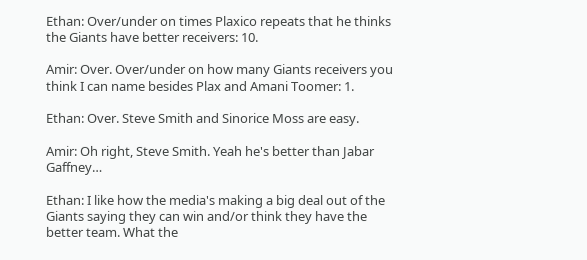Ethan: Over/under on times Plaxico repeats that he thinks the Giants have better receivers: 10.

Amir: Over. Over/under on how many Giants receivers you think I can name besides Plax and Amani Toomer: 1.

Ethan: Over. Steve Smith and Sinorice Moss are easy.

Amir: Oh right, Steve Smith. Yeah he's better than Jabar Gaffney…

Ethan: I like how the media's making a big deal out of the Giants saying they can win and/or think they have the better team. What the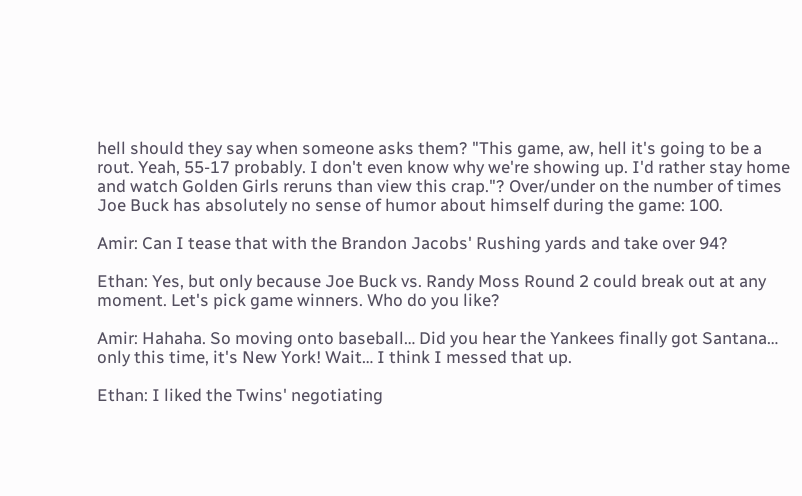hell should they say when someone asks them? "This game, aw, hell it's going to be a rout. Yeah, 55-17 probably. I don't even know why we're showing up. I'd rather stay home and watch Golden Girls reruns than view this crap."? Over/under on the number of times Joe Buck has absolutely no sense of humor about himself during the game: 100.

Amir: Can I tease that with the Brandon Jacobs' Rushing yards and take over 94?

Ethan: Yes, but only because Joe Buck vs. Randy Moss Round 2 could break out at any moment. Let's pick game winners. Who do you like?

Amir: Hahaha. So moving onto baseball… Did you hear the Yankees finally got Santana… only this time, it's New York! Wait… I think I messed that up.

Ethan: I liked the Twins' negotiating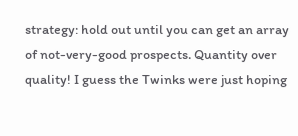strategy: hold out until you can get an array of not-very-good prospects. Quantity over quality! I guess the Twinks were just hoping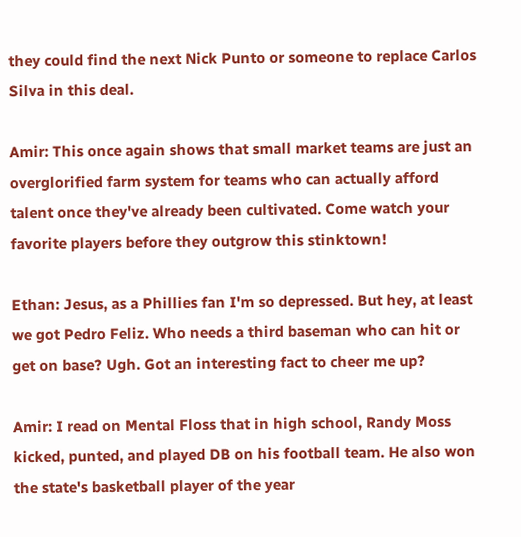they could find the next Nick Punto or someone to replace Carlos Silva in this deal.

Amir: This once again shows that small market teams are just an overglorified farm system for teams who can actually afford talent once they've already been cultivated. Come watch your favorite players before they outgrow this stinktown!

Ethan: Jesus, as a Phillies fan I'm so depressed. But hey, at least we got Pedro Feliz. Who needs a third baseman who can hit or get on base? Ugh. Got an interesting fact to cheer me up?

Amir: I read on Mental Floss that in high school, Randy Moss kicked, punted, and played DB on his football team. He also won the state's basketball player of the year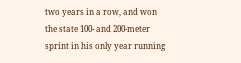two years in a row, and won the state 100- and 200-meter sprint in his only year running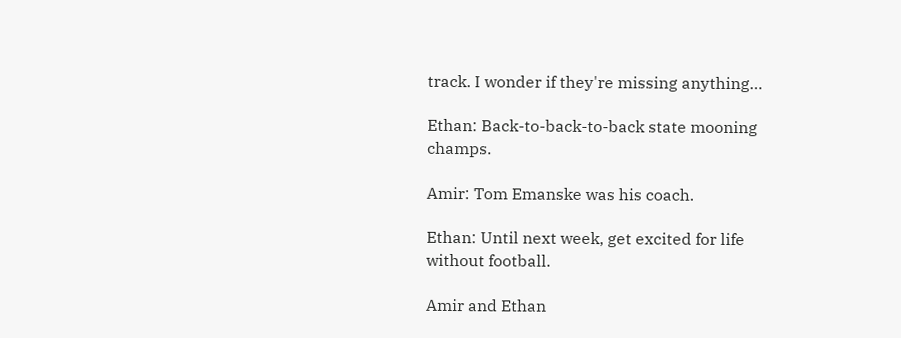track. I wonder if they're missing anything…

Ethan: Back-to-back-to-back state mooning champs.

Amir: Tom Emanske was his coach.

Ethan: Until next week, get excited for life without football.

Amir and Ethan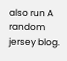also run A random jersey blog.